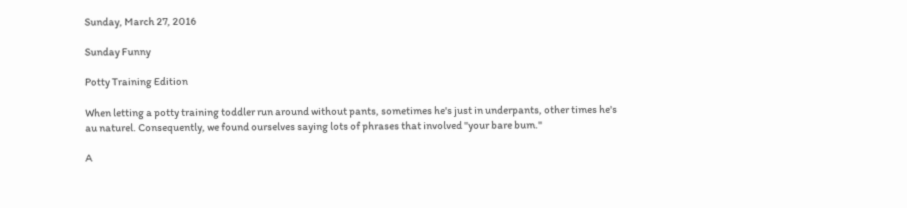Sunday, March 27, 2016

Sunday Funny

Potty Training Edition

When letting a potty training toddler run around without pants, sometimes he's just in underpants, other times he's au naturel. Consequently, we found ourselves saying lots of phrases that involved "your bare bum."

A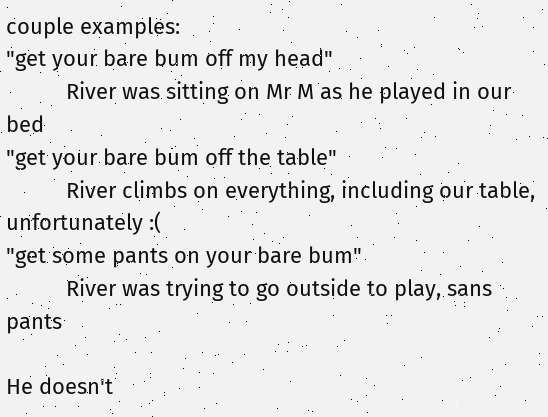couple examples:
"get your bare bum off my head"
          River was sitting on Mr M as he played in our bed
"get your bare bum off the table"
          River climbs on everything, including our table, unfortunately :(
"get some pants on your bare bum"
          River was trying to go outside to play, sans pants

He doesn't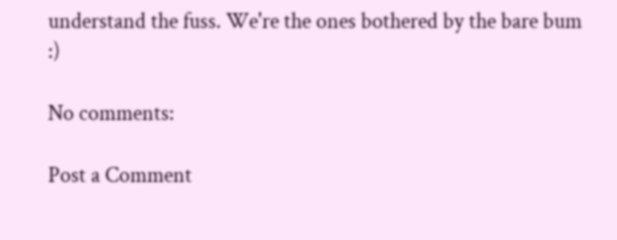understand the fuss. We're the ones bothered by the bare bum :)

No comments:

Post a Comment